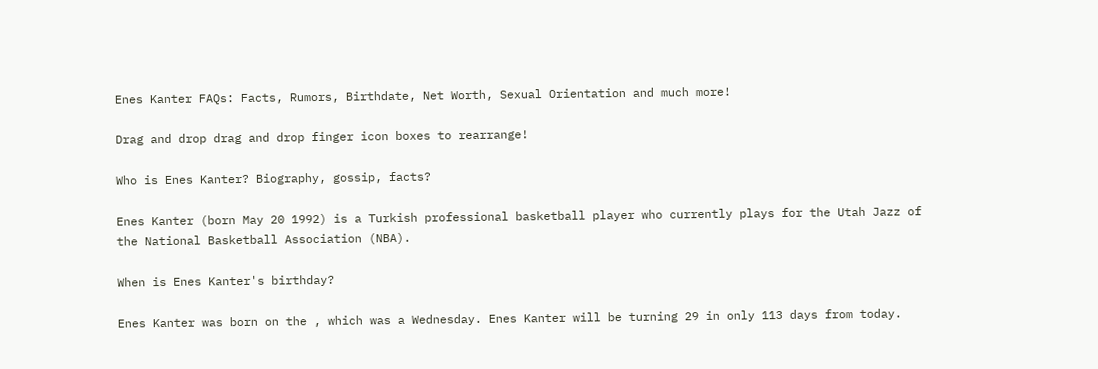Enes Kanter FAQs: Facts, Rumors, Birthdate, Net Worth, Sexual Orientation and much more!

Drag and drop drag and drop finger icon boxes to rearrange!

Who is Enes Kanter? Biography, gossip, facts?

Enes Kanter (born May 20 1992) is a Turkish professional basketball player who currently plays for the Utah Jazz of the National Basketball Association (NBA).

When is Enes Kanter's birthday?

Enes Kanter was born on the , which was a Wednesday. Enes Kanter will be turning 29 in only 113 days from today.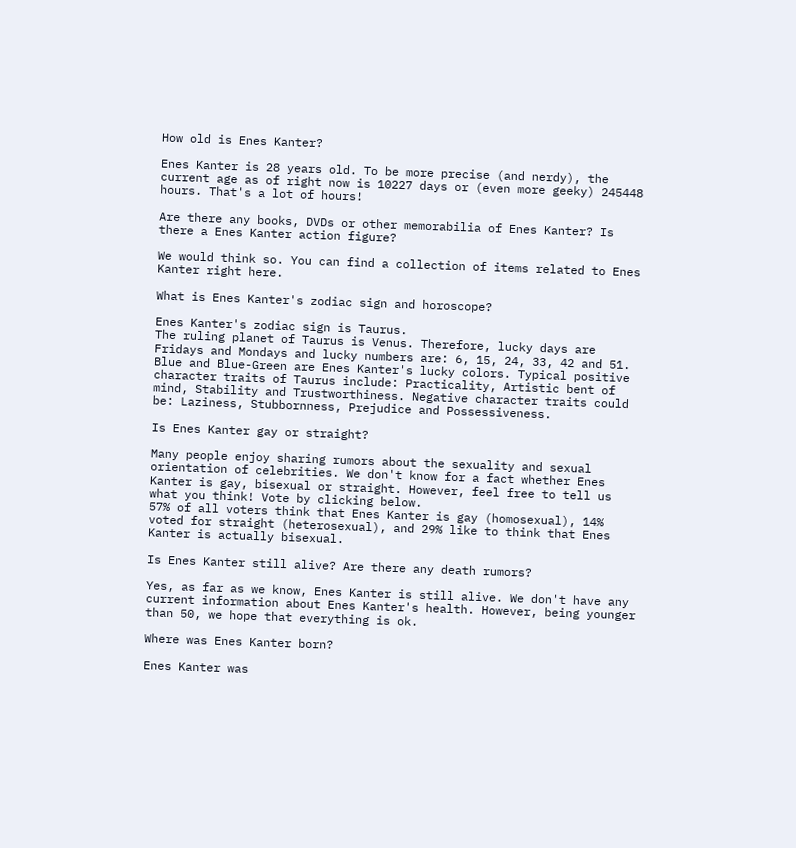How old is Enes Kanter?

Enes Kanter is 28 years old. To be more precise (and nerdy), the current age as of right now is 10227 days or (even more geeky) 245448 hours. That's a lot of hours!

Are there any books, DVDs or other memorabilia of Enes Kanter? Is there a Enes Kanter action figure?

We would think so. You can find a collection of items related to Enes Kanter right here.

What is Enes Kanter's zodiac sign and horoscope?

Enes Kanter's zodiac sign is Taurus.
The ruling planet of Taurus is Venus. Therefore, lucky days are Fridays and Mondays and lucky numbers are: 6, 15, 24, 33, 42 and 51. Blue and Blue-Green are Enes Kanter's lucky colors. Typical positive character traits of Taurus include: Practicality, Artistic bent of mind, Stability and Trustworthiness. Negative character traits could be: Laziness, Stubbornness, Prejudice and Possessiveness.

Is Enes Kanter gay or straight?

Many people enjoy sharing rumors about the sexuality and sexual orientation of celebrities. We don't know for a fact whether Enes Kanter is gay, bisexual or straight. However, feel free to tell us what you think! Vote by clicking below.
57% of all voters think that Enes Kanter is gay (homosexual), 14% voted for straight (heterosexual), and 29% like to think that Enes Kanter is actually bisexual.

Is Enes Kanter still alive? Are there any death rumors?

Yes, as far as we know, Enes Kanter is still alive. We don't have any current information about Enes Kanter's health. However, being younger than 50, we hope that everything is ok.

Where was Enes Kanter born?

Enes Kanter was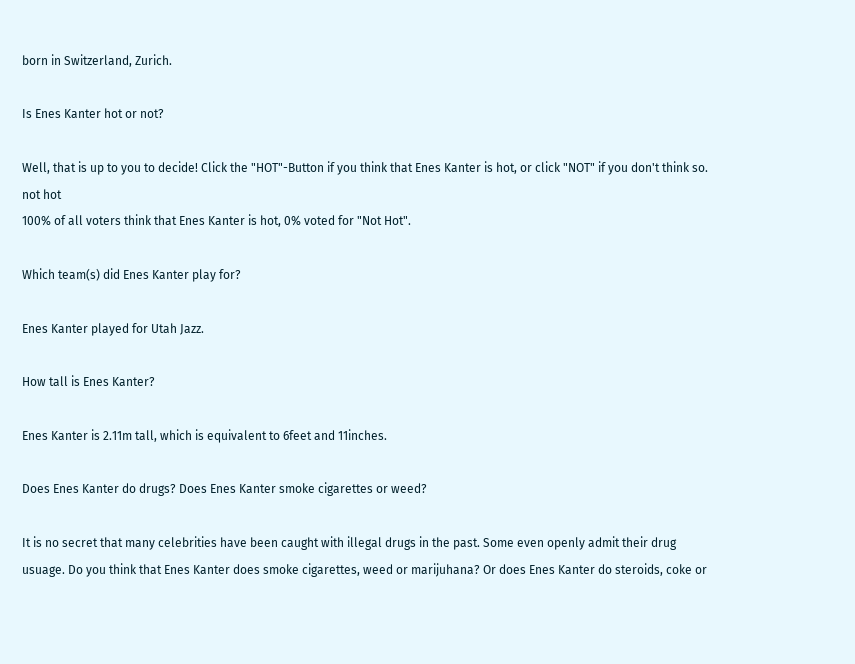born in Switzerland, Zurich.

Is Enes Kanter hot or not?

Well, that is up to you to decide! Click the "HOT"-Button if you think that Enes Kanter is hot, or click "NOT" if you don't think so.
not hot
100% of all voters think that Enes Kanter is hot, 0% voted for "Not Hot".

Which team(s) did Enes Kanter play for?

Enes Kanter played for Utah Jazz.

How tall is Enes Kanter?

Enes Kanter is 2.11m tall, which is equivalent to 6feet and 11inches.

Does Enes Kanter do drugs? Does Enes Kanter smoke cigarettes or weed?

It is no secret that many celebrities have been caught with illegal drugs in the past. Some even openly admit their drug usuage. Do you think that Enes Kanter does smoke cigarettes, weed or marijuhana? Or does Enes Kanter do steroids, coke or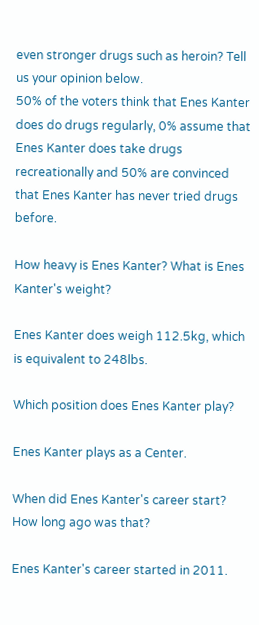even stronger drugs such as heroin? Tell us your opinion below.
50% of the voters think that Enes Kanter does do drugs regularly, 0% assume that Enes Kanter does take drugs recreationally and 50% are convinced that Enes Kanter has never tried drugs before.

How heavy is Enes Kanter? What is Enes Kanter's weight?

Enes Kanter does weigh 112.5kg, which is equivalent to 248lbs.

Which position does Enes Kanter play?

Enes Kanter plays as a Center.

When did Enes Kanter's career start? How long ago was that?

Enes Kanter's career started in 2011.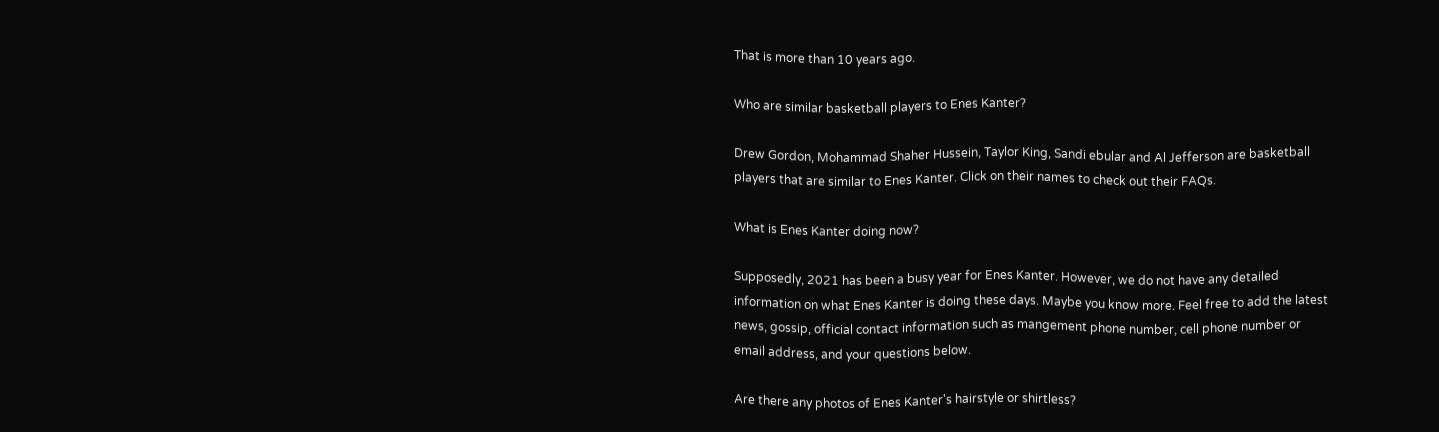That is more than 10 years ago.

Who are similar basketball players to Enes Kanter?

Drew Gordon, Mohammad Shaher Hussein, Taylor King, Sandi ebular and Al Jefferson are basketball players that are similar to Enes Kanter. Click on their names to check out their FAQs.

What is Enes Kanter doing now?

Supposedly, 2021 has been a busy year for Enes Kanter. However, we do not have any detailed information on what Enes Kanter is doing these days. Maybe you know more. Feel free to add the latest news, gossip, official contact information such as mangement phone number, cell phone number or email address, and your questions below.

Are there any photos of Enes Kanter's hairstyle or shirtless?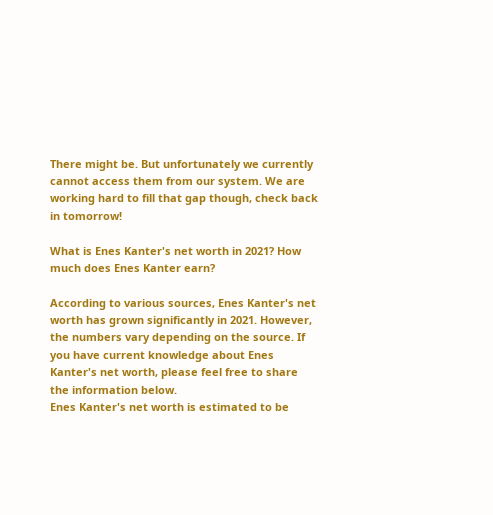There might be. But unfortunately we currently cannot access them from our system. We are working hard to fill that gap though, check back in tomorrow!

What is Enes Kanter's net worth in 2021? How much does Enes Kanter earn?

According to various sources, Enes Kanter's net worth has grown significantly in 2021. However, the numbers vary depending on the source. If you have current knowledge about Enes Kanter's net worth, please feel free to share the information below.
Enes Kanter's net worth is estimated to be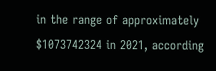in the range of approximately $1073742324 in 2021, according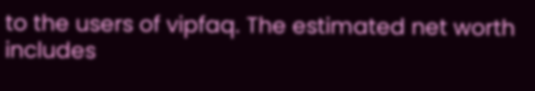to the users of vipfaq. The estimated net worth includes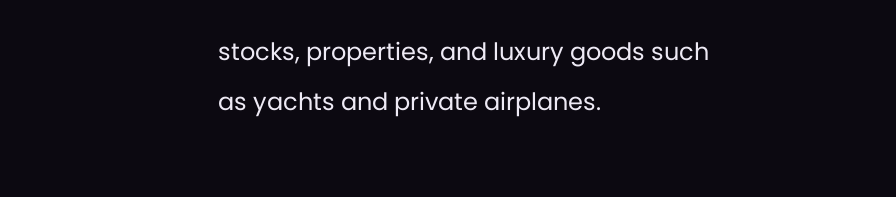stocks, properties, and luxury goods such as yachts and private airplanes.